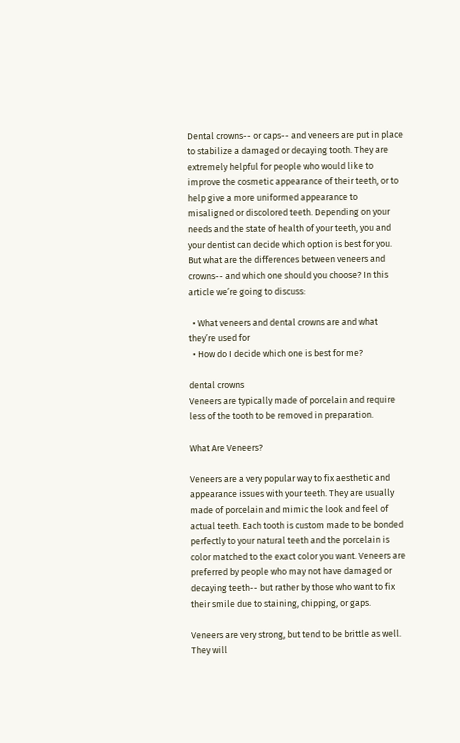Dental crowns-- or caps-- and veneers are put in place to stabilize a damaged or decaying tooth. They are extremely helpful for people who would like to improve the cosmetic appearance of their teeth, or to help give a more uniformed appearance to misaligned or discolored teeth. Depending on your needs and the state of health of your teeth, you and your dentist can decide which option is best for you. But what are the differences between veneers and crowns-- and which one should you choose? In this article we’re going to discuss:

  • What veneers and dental crowns are and what they’re used for
  • How do I decide which one is best for me?

dental crowns
Veneers are typically made of porcelain and require less of the tooth to be removed in preparation.

What Are Veneers?

Veneers are a very popular way to fix aesthetic and appearance issues with your teeth. They are usually made of porcelain and mimic the look and feel of actual teeth. Each tooth is custom made to be bonded perfectly to your natural teeth and the porcelain is color matched to the exact color you want. Veneers are preferred by people who may not have damaged or decaying teeth-- but rather by those who want to fix their smile due to staining, chipping, or gaps.

Veneers are very strong, but tend to be brittle as well. They will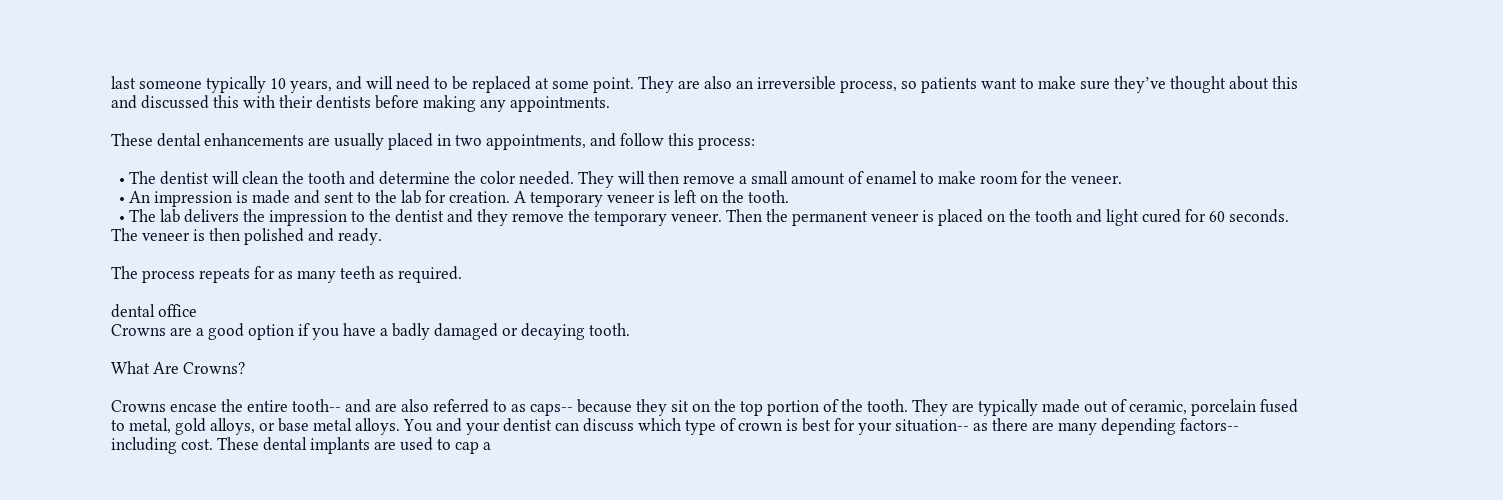last someone typically 10 years, and will need to be replaced at some point. They are also an irreversible process, so patients want to make sure they’ve thought about this and discussed this with their dentists before making any appointments.

These dental enhancements are usually placed in two appointments, and follow this process:

  • The dentist will clean the tooth and determine the color needed. They will then remove a small amount of enamel to make room for the veneer.
  • An impression is made and sent to the lab for creation. A temporary veneer is left on the tooth.
  • The lab delivers the impression to the dentist and they remove the temporary veneer. Then the permanent veneer is placed on the tooth and light cured for 60 seconds. The veneer is then polished and ready.

The process repeats for as many teeth as required.

dental office
Crowns are a good option if you have a badly damaged or decaying tooth.

What Are Crowns?

Crowns encase the entire tooth-- and are also referred to as caps-- because they sit on the top portion of the tooth. They are typically made out of ceramic, porcelain fused to metal, gold alloys, or base metal alloys. You and your dentist can discuss which type of crown is best for your situation-- as there are many depending factors-- including cost. These dental implants are used to cap a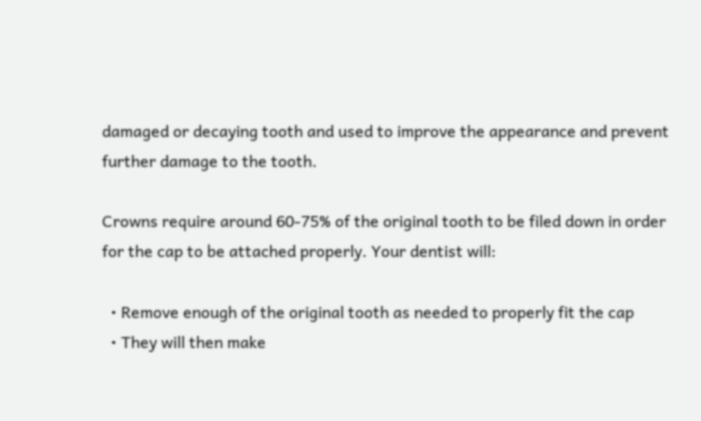damaged or decaying tooth and used to improve the appearance and prevent further damage to the tooth.

Crowns require around 60-75% of the original tooth to be filed down in order for the cap to be attached properly. Your dentist will:

  • Remove enough of the original tooth as needed to properly fit the cap
  • They will then make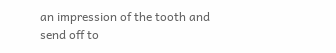an impression of the tooth and send off to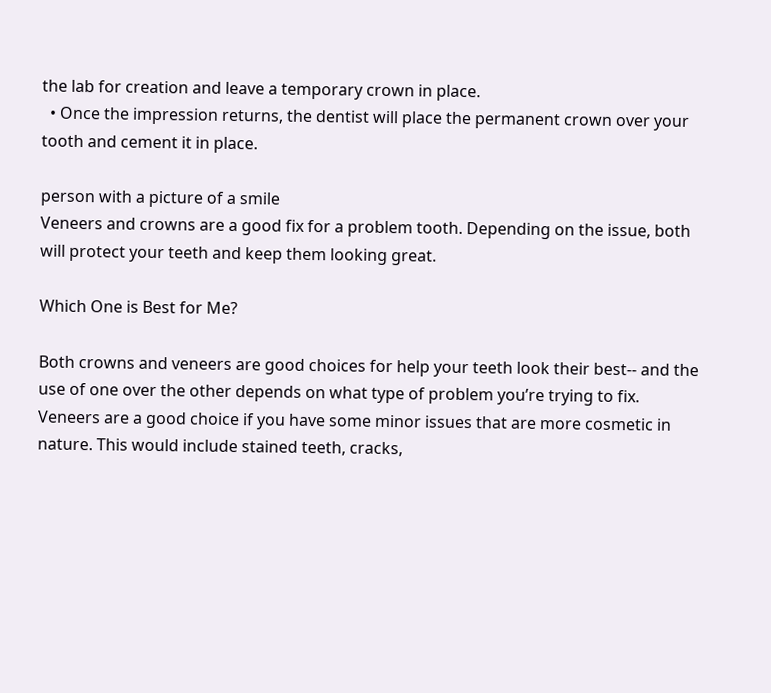the lab for creation and leave a temporary crown in place.
  • Once the impression returns, the dentist will place the permanent crown over your tooth and cement it in place.

person with a picture of a smile
Veneers and crowns are a good fix for a problem tooth. Depending on the issue, both will protect your teeth and keep them looking great.

Which One is Best for Me?

Both crowns and veneers are good choices for help your teeth look their best-- and the use of one over the other depends on what type of problem you’re trying to fix. Veneers are a good choice if you have some minor issues that are more cosmetic in nature. This would include stained teeth, cracks,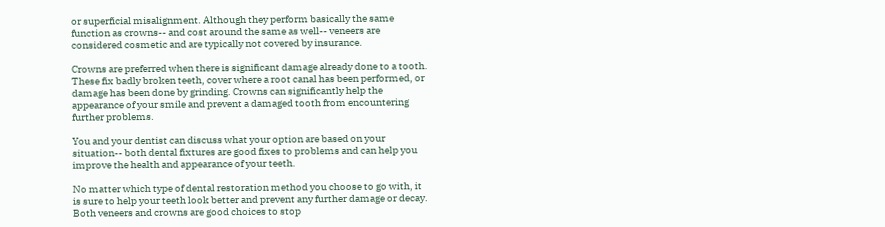or superficial misalignment. Although they perform basically the same function as crowns-- and cost around the same as well-- veneers are considered cosmetic and are typically not covered by insurance.

Crowns are preferred when there is significant damage already done to a tooth. These fix badly broken teeth, cover where a root canal has been performed, or damage has been done by grinding. Crowns can significantly help the appearance of your smile and prevent a damaged tooth from encountering further problems.

You and your dentist can discuss what your option are based on your situation-- both dental fixtures are good fixes to problems and can help you improve the health and appearance of your teeth.

No matter which type of dental restoration method you choose to go with, it is sure to help your teeth look better and prevent any further damage or decay. Both veneers and crowns are good choices to stop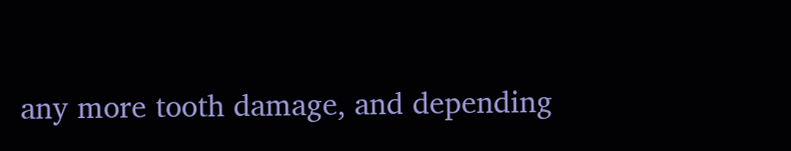any more tooth damage, and depending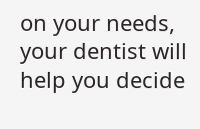on your needs, your dentist will help you decide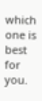which one is best for you.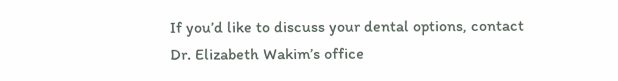If you’d like to discuss your dental options, contact Dr. Elizabeth Wakim’s office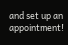and set up an appointment!